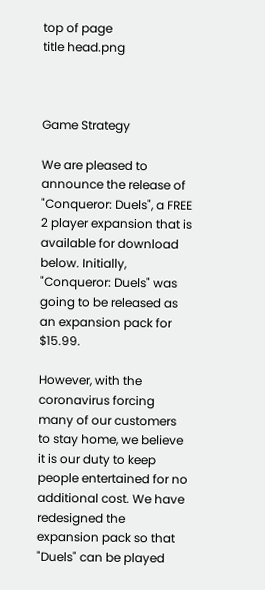top of page
title head.png



Game Strategy

We are pleased to announce the release of "Conqueror: Duels", a FREE 2 player expansion that is available for download below. Initially, "Conqueror: Duels" was going to be released as an expansion pack for $15.99.

However, with the coronavirus forcing many of our customers to stay home, we believe it is our duty to keep people entertained for no additional cost. We have redesigned the expansion pack so that "Duels" can be played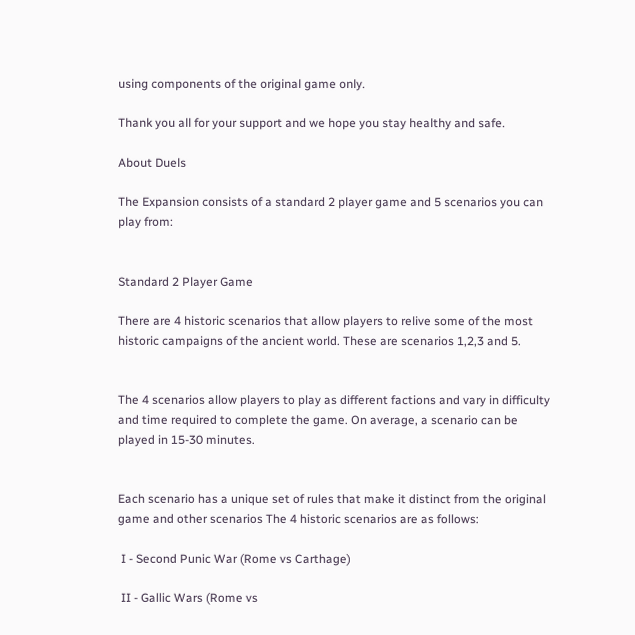using components of the original game only.

Thank you all for your support and we hope you stay healthy and safe.

About Duels

The Expansion consists of a standard 2 player game and 5 scenarios you can play from:


Standard 2 Player Game

There are 4 historic scenarios that allow players to relive some of the most historic campaigns of the ancient world. These are scenarios 1,2,3 and 5.


The 4 scenarios allow players to play as different factions and vary in difficulty and time required to complete the game. On average, a scenario can be played in 15-30 minutes.


Each scenario has a unique set of rules that make it distinct from the original game and other scenarios The 4 historic scenarios are as follows:

 I - Second Punic War (Rome vs Carthage)

 II - Gallic Wars (Rome vs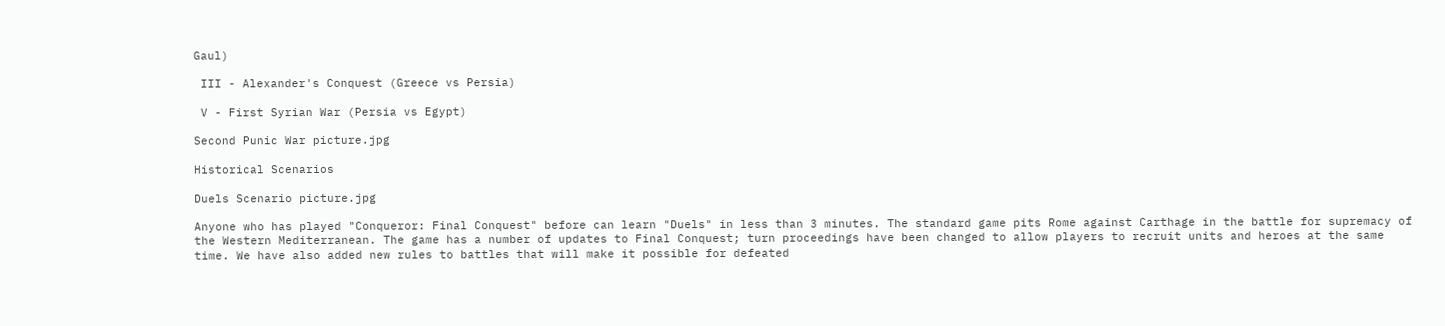Gaul)

 III - Alexander's Conquest (Greece vs Persia)

 V - First Syrian War (Persia vs Egypt)

Second Punic War picture.jpg

Historical Scenarios

Duels Scenario picture.jpg

Anyone who has played "Conqueror: Final Conquest" before can learn "Duels" in less than 3 minutes. The standard game pits Rome against Carthage in the battle for supremacy of the Western Mediterranean. The game has a number of updates to Final Conquest; turn proceedings have been changed to allow players to recruit units and heroes at the same time. We have also added new rules to battles that will make it possible for defeated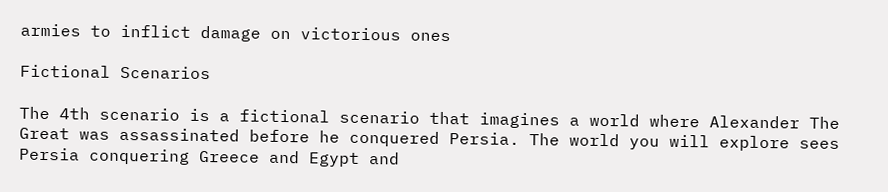armies to inflict damage on victorious ones

Fictional Scenarios

The 4th scenario is a fictional scenario that imagines a world where Alexander The Great was assassinated before he conquered Persia. The world you will explore sees Persia conquering Greece and Egypt and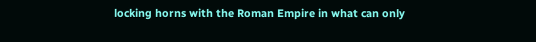locking horns with the Roman Empire in what can only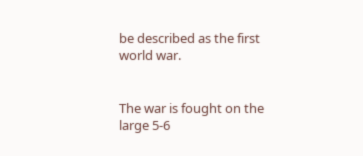be described as the first world war.


The war is fought on the large 5-6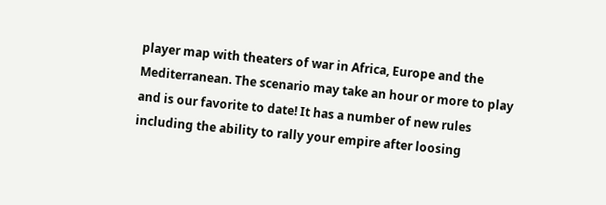player map with theaters of war in Africa, Europe and the Mediterranean. The scenario may take an hour or more to play and is our favorite to date! It has a number of new rules including the ability to rally your empire after loosing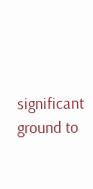significant ground to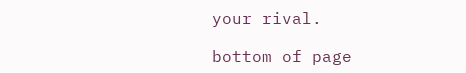your rival.

bottom of page